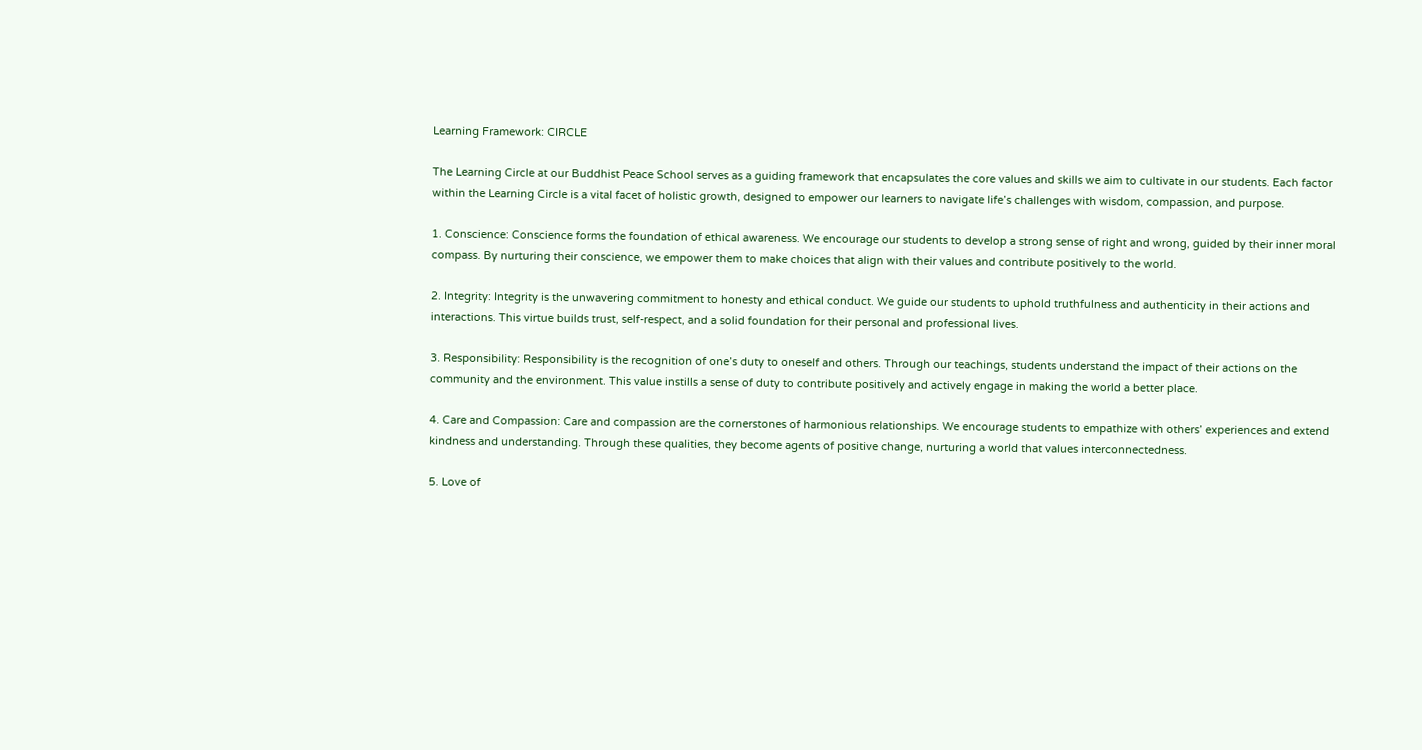Learning Framework: CIRCLE

The Learning Circle at our Buddhist Peace School serves as a guiding framework that encapsulates the core values and skills we aim to cultivate in our students. Each factor within the Learning Circle is a vital facet of holistic growth, designed to empower our learners to navigate life’s challenges with wisdom, compassion, and purpose.

1. Conscience: Conscience forms the foundation of ethical awareness. We encourage our students to develop a strong sense of right and wrong, guided by their inner moral compass. By nurturing their conscience, we empower them to make choices that align with their values and contribute positively to the world.

2. Integrity: Integrity is the unwavering commitment to honesty and ethical conduct. We guide our students to uphold truthfulness and authenticity in their actions and interactions. This virtue builds trust, self-respect, and a solid foundation for their personal and professional lives.

3. Responsibility: Responsibility is the recognition of one’s duty to oneself and others. Through our teachings, students understand the impact of their actions on the community and the environment. This value instills a sense of duty to contribute positively and actively engage in making the world a better place.

4. Care and Compassion: Care and compassion are the cornerstones of harmonious relationships. We encourage students to empathize with others’ experiences and extend kindness and understanding. Through these qualities, they become agents of positive change, nurturing a world that values interconnectedness.

5. Love of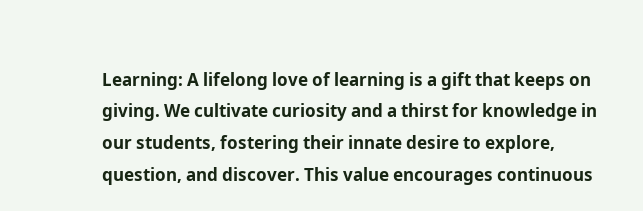Learning: A lifelong love of learning is a gift that keeps on giving. We cultivate curiosity and a thirst for knowledge in our students, fostering their innate desire to explore, question, and discover. This value encourages continuous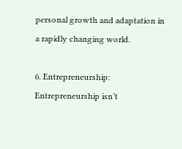personal growth and adaptation in a rapidly changing world.

6. Entrepreneurship: Entrepreneurship isn’t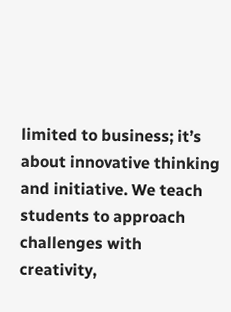limited to business; it’s about innovative thinking and initiative. We teach students to approach challenges with creativity,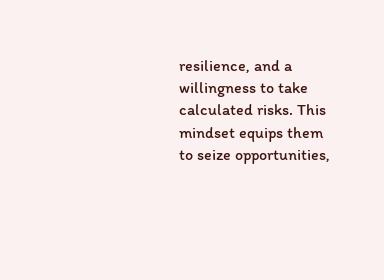resilience, and a willingness to take calculated risks. This mindset equips them to seize opportunities,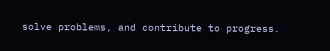solve problems, and contribute to progress.